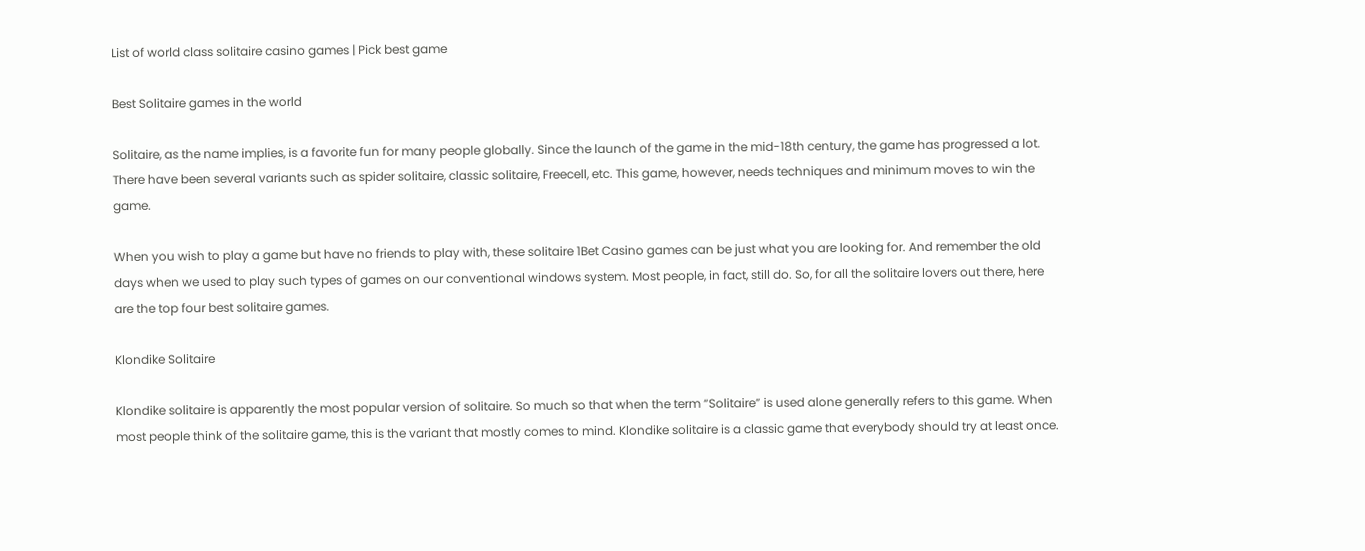List of world class solitaire casino games | Pick best game

Best Solitaire games in the world

Solitaire, as the name implies, is a favorite fun for many people globally. Since the launch of the game in the mid-18th century, the game has progressed a lot. There have been several variants such as spider solitaire, classic solitaire, Freecell, etc. This game, however, needs techniques and minimum moves to win the game.

When you wish to play a game but have no friends to play with, these solitaire 1Bet Casino games can be just what you are looking for. And remember the old days when we used to play such types of games on our conventional windows system. Most people, in fact, still do. So, for all the solitaire lovers out there, here are the top four best solitaire games.

Klondike Solitaire

Klondike solitaire is apparently the most popular version of solitaire. So much so that when the term “Solitaire” is used alone generally refers to this game. When most people think of the solitaire game, this is the variant that mostly comes to mind. Klondike solitaire is a classic game that everybody should try at least once.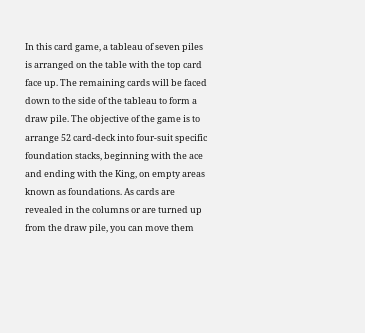In this card game, a tableau of seven piles is arranged on the table with the top card face up. The remaining cards will be faced down to the side of the tableau to form a draw pile. The objective of the game is to arrange 52 card-deck into four-suit specific foundation stacks, beginning with the ace and ending with the King, on empty areas known as foundations. As cards are revealed in the columns or are turned up from the draw pile, you can move them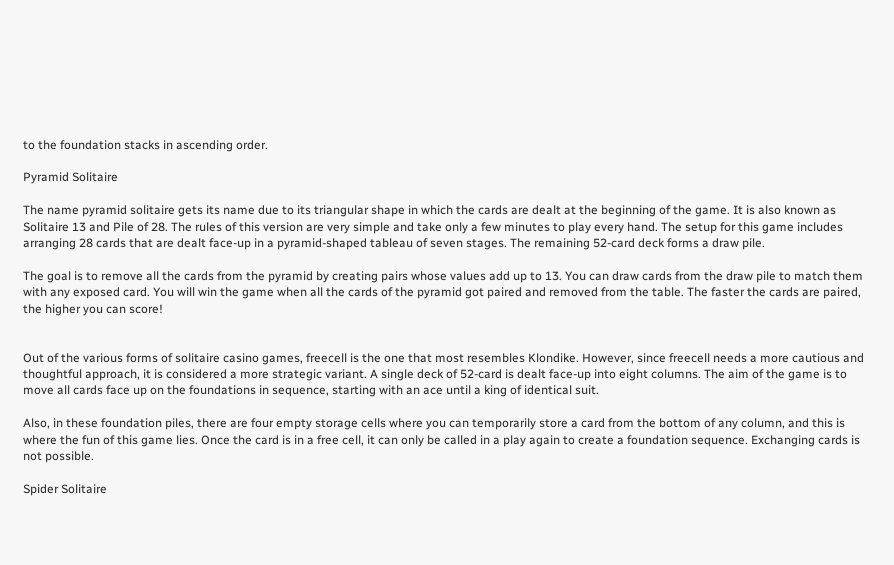to the foundation stacks in ascending order.

Pyramid Solitaire

The name pyramid solitaire gets its name due to its triangular shape in which the cards are dealt at the beginning of the game. It is also known as Solitaire 13 and Pile of 28. The rules of this version are very simple and take only a few minutes to play every hand. The setup for this game includes arranging 28 cards that are dealt face-up in a pyramid-shaped tableau of seven stages. The remaining 52-card deck forms a draw pile.

The goal is to remove all the cards from the pyramid by creating pairs whose values add up to 13. You can draw cards from the draw pile to match them with any exposed card. You will win the game when all the cards of the pyramid got paired and removed from the table. The faster the cards are paired, the higher you can score!


Out of the various forms of solitaire casino games, freecell is the one that most resembles Klondike. However, since freecell needs a more cautious and thoughtful approach, it is considered a more strategic variant. A single deck of 52-card is dealt face-up into eight columns. The aim of the game is to move all cards face up on the foundations in sequence, starting with an ace until a king of identical suit.

Also, in these foundation piles, there are four empty storage cells where you can temporarily store a card from the bottom of any column, and this is where the fun of this game lies. Once the card is in a free cell, it can only be called in a play again to create a foundation sequence. Exchanging cards is not possible.

Spider Solitaire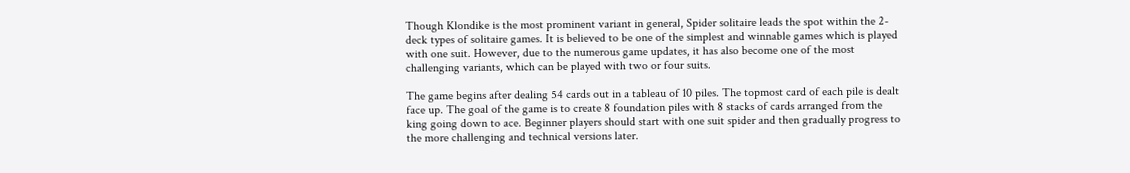Though Klondike is the most prominent variant in general, Spider solitaire leads the spot within the 2-deck types of solitaire games. It is believed to be one of the simplest and winnable games which is played with one suit. However, due to the numerous game updates, it has also become one of the most challenging variants, which can be played with two or four suits.

The game begins after dealing 54 cards out in a tableau of 10 piles. The topmost card of each pile is dealt face up. The goal of the game is to create 8 foundation piles with 8 stacks of cards arranged from the king going down to ace. Beginner players should start with one suit spider and then gradually progress to the more challenging and technical versions later.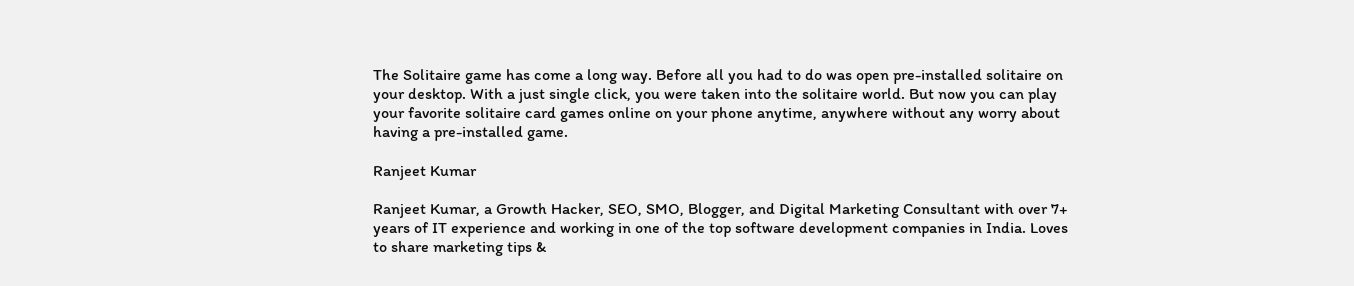The Solitaire game has come a long way. Before all you had to do was open pre-installed solitaire on your desktop. With a just single click, you were taken into the solitaire world. But now you can play your favorite solitaire card games online on your phone anytime, anywhere without any worry about having a pre-installed game.

Ranjeet Kumar

Ranjeet Kumar, a Growth Hacker, SEO, SMO, Blogger, and Digital Marketing Consultant with over 7+ years of IT experience and working in one of the top software development companies in India. Loves to share marketing tips &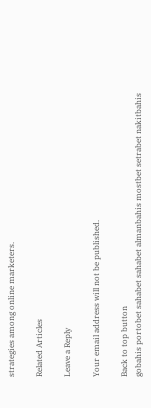strategies among online marketers.

Related Articles

Leave a Reply

Your email address will not be published.

Back to top button
gobahis portobet sahabet sahabet almanbahis mostbet setrabet nakitbahis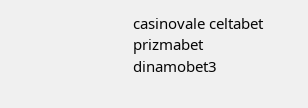casinovale celtabet prizmabet dinamobet3